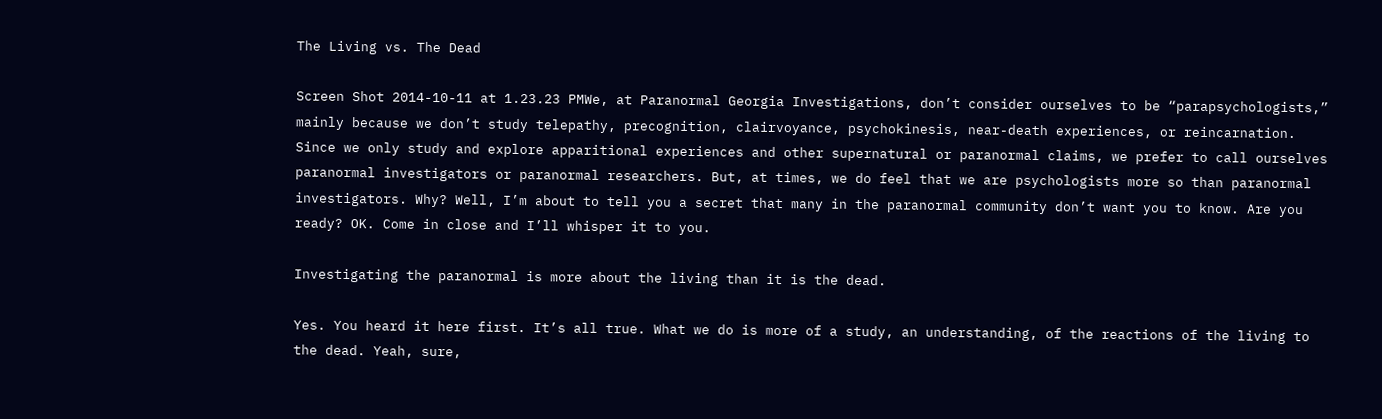The Living vs. The Dead

Screen Shot 2014-10-11 at 1.23.23 PMWe, at Paranormal Georgia Investigations, don’t consider ourselves to be “parapsychologists,” mainly because we don’t study telepathy, precognition, clairvoyance, psychokinesis, near-death experiences, or reincarnation. Since we only study and explore apparitional experiences and other supernatural or paranormal claims, we prefer to call ourselves paranormal investigators or paranormal researchers. But, at times, we do feel that we are psychologists more so than paranormal investigators. Why? Well, I’m about to tell you a secret that many in the paranormal community don’t want you to know. Are you ready? OK. Come in close and I’ll whisper it to you.

Investigating the paranormal is more about the living than it is the dead.

Yes. You heard it here first. It’s all true. What we do is more of a study, an understanding, of the reactions of the living to the dead. Yeah, sure,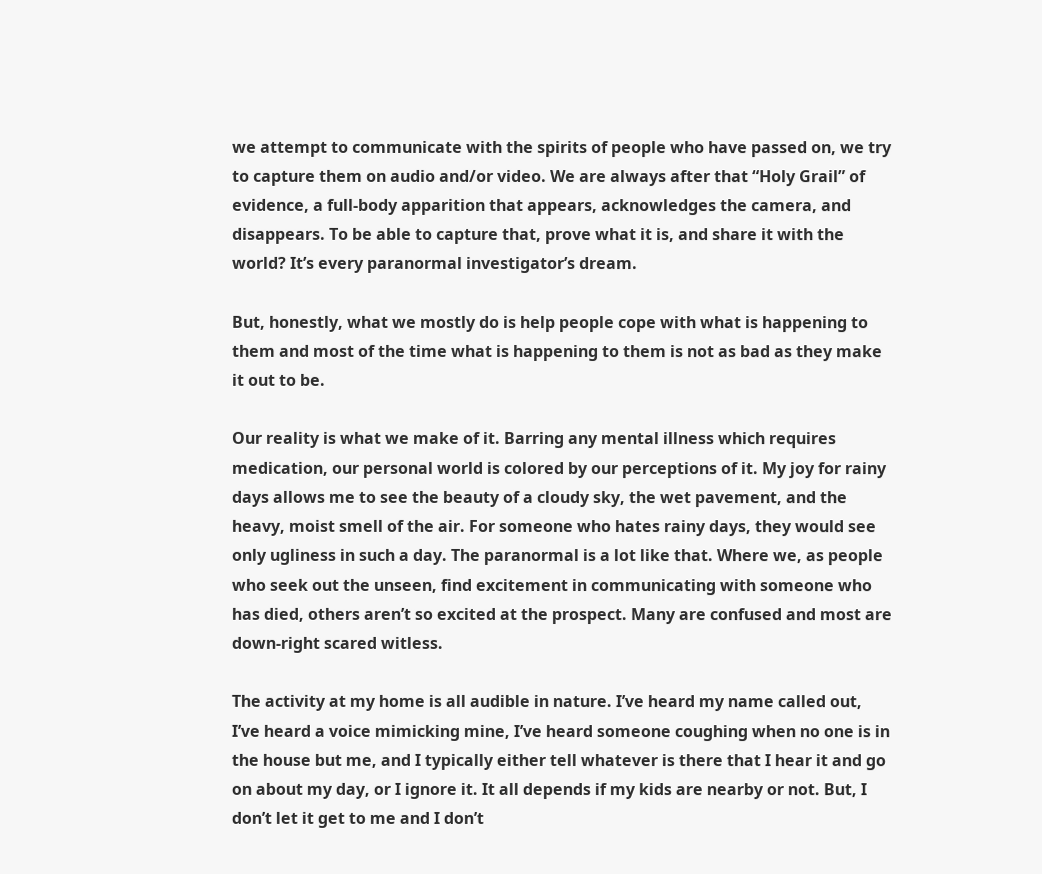we attempt to communicate with the spirits of people who have passed on, we try to capture them on audio and/or video. We are always after that “Holy Grail” of evidence, a full-body apparition that appears, acknowledges the camera, and disappears. To be able to capture that, prove what it is, and share it with the world? It’s every paranormal investigator’s dream.

But, honestly, what we mostly do is help people cope with what is happening to them and most of the time what is happening to them is not as bad as they make it out to be.

Our reality is what we make of it. Barring any mental illness which requires medication, our personal world is colored by our perceptions of it. My joy for rainy days allows me to see the beauty of a cloudy sky, the wet pavement, and the heavy, moist smell of the air. For someone who hates rainy days, they would see only ugliness in such a day. The paranormal is a lot like that. Where we, as people who seek out the unseen, find excitement in communicating with someone who has died, others aren’t so excited at the prospect. Many are confused and most are down-right scared witless.

The activity at my home is all audible in nature. I’ve heard my name called out, I’ve heard a voice mimicking mine, I’ve heard someone coughing when no one is in the house but me, and I typically either tell whatever is there that I hear it and go on about my day, or I ignore it. It all depends if my kids are nearby or not. But, I don’t let it get to me and I don’t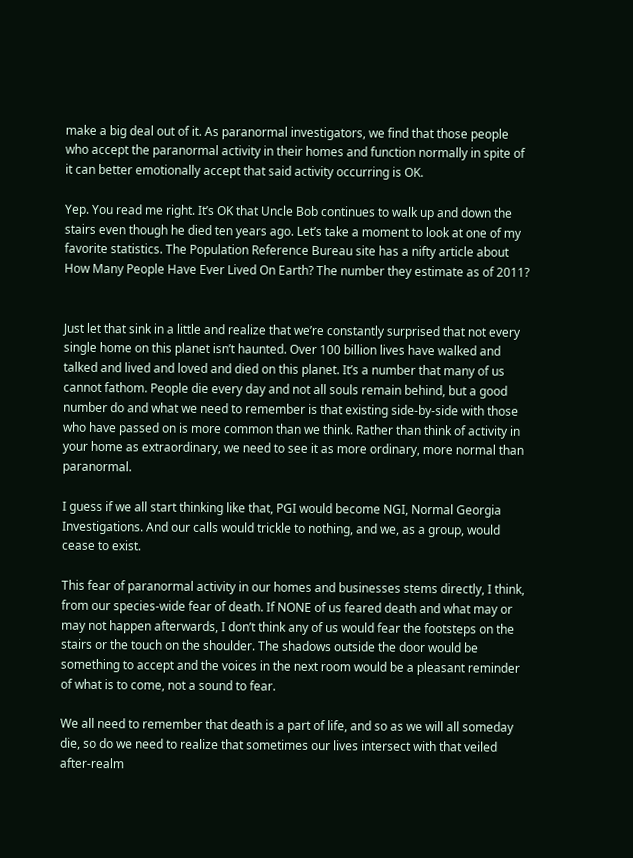make a big deal out of it. As paranormal investigators, we find that those people who accept the paranormal activity in their homes and function normally in spite of it can better emotionally accept that said activity occurring is OK.

Yep. You read me right. It’s OK that Uncle Bob continues to walk up and down the stairs even though he died ten years ago. Let’s take a moment to look at one of my favorite statistics. The Population Reference Bureau site has a nifty article about How Many People Have Ever Lived On Earth? The number they estimate as of 2011?


Just let that sink in a little and realize that we’re constantly surprised that not every single home on this planet isn’t haunted. Over 100 billion lives have walked and talked and lived and loved and died on this planet. It’s a number that many of us cannot fathom. People die every day and not all souls remain behind, but a good number do and what we need to remember is that existing side-by-side with those who have passed on is more common than we think. Rather than think of activity in your home as extraordinary, we need to see it as more ordinary, more normal than paranormal.

I guess if we all start thinking like that, PGI would become NGI, Normal Georgia Investigations. And our calls would trickle to nothing, and we, as a group, would cease to exist.

This fear of paranormal activity in our homes and businesses stems directly, I think, from our species-wide fear of death. If NONE of us feared death and what may or may not happen afterwards, I don’t think any of us would fear the footsteps on the stairs or the touch on the shoulder. The shadows outside the door would be something to accept and the voices in the next room would be a pleasant reminder of what is to come, not a sound to fear.

We all need to remember that death is a part of life, and so as we will all someday die, so do we need to realize that sometimes our lives intersect with that veiled after-realm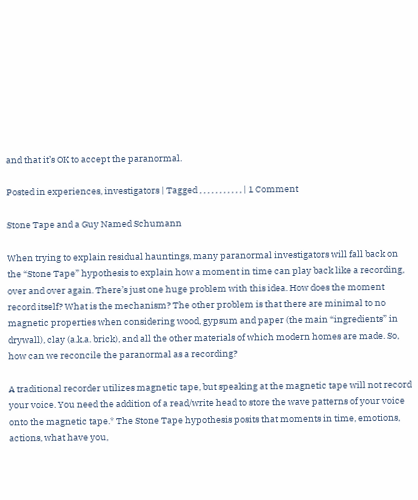and that it’s OK to accept the paranormal.

Posted in experiences, investigators | Tagged , , , , , , , , , , , | 1 Comment

Stone Tape and a Guy Named Schumann

When trying to explain residual hauntings, many paranormal investigators will fall back on the “Stone Tape” hypothesis to explain how a moment in time can play back like a recording, over and over again. There’s just one huge problem with this idea. How does the moment record itself? What is the mechanism? The other problem is that there are minimal to no magnetic properties when considering wood, gypsum and paper (the main “ingredients” in drywall), clay (a.k.a. brick), and all the other materials of which modern homes are made. So, how can we reconcile the paranormal as a recording?

A traditional recorder utilizes magnetic tape, but speaking at the magnetic tape will not record your voice. You need the addition of a read/write head to store the wave patterns of your voice onto the magnetic tape.* The Stone Tape hypothesis posits that moments in time, emotions, actions, what have you,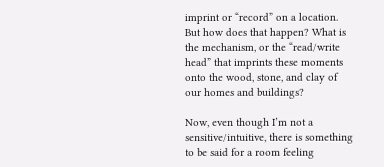imprint or “record” on a location. But how does that happen? What is the mechanism, or the “read/write head” that imprints these moments onto the wood, stone, and clay of our homes and buildings?

Now, even though I’m not a sensitive/intuitive, there is something to be said for a room feeling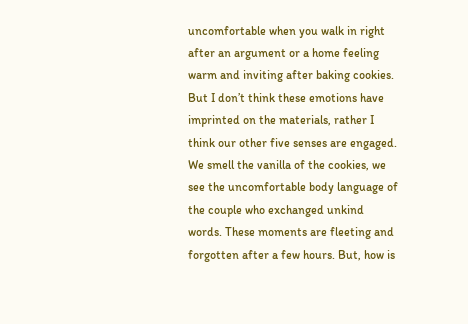uncomfortable when you walk in right after an argument or a home feeling warm and inviting after baking cookies. But I don’t think these emotions have imprinted on the materials, rather I think our other five senses are engaged. We smell the vanilla of the cookies, we see the uncomfortable body language of the couple who exchanged unkind words. These moments are fleeting and forgotten after a few hours. But, how is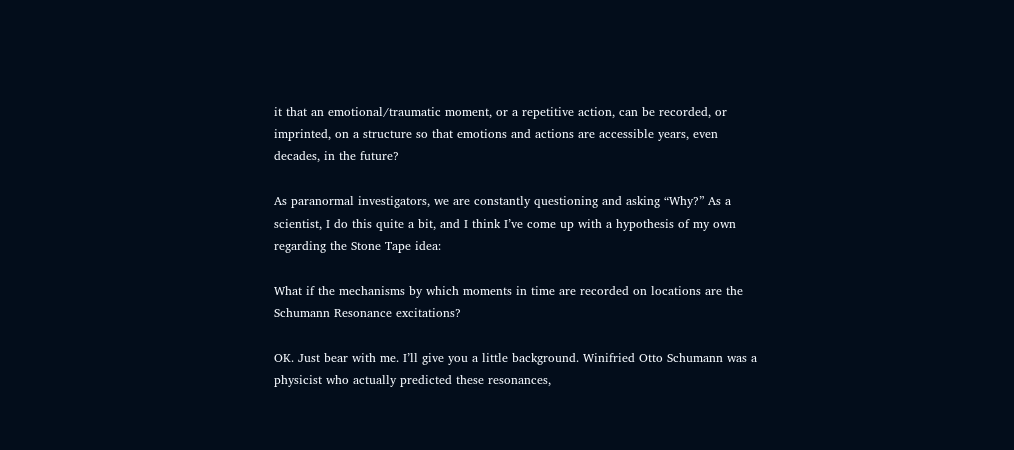it that an emotional/traumatic moment, or a repetitive action, can be recorded, or imprinted, on a structure so that emotions and actions are accessible years, even decades, in the future?

As paranormal investigators, we are constantly questioning and asking “Why?” As a scientist, I do this quite a bit, and I think I’ve come up with a hypothesis of my own regarding the Stone Tape idea:

What if the mechanisms by which moments in time are recorded on locations are the Schumann Resonance excitations?

OK. Just bear with me. I’ll give you a little background. Winifried Otto Schumann was a physicist who actually predicted these resonances,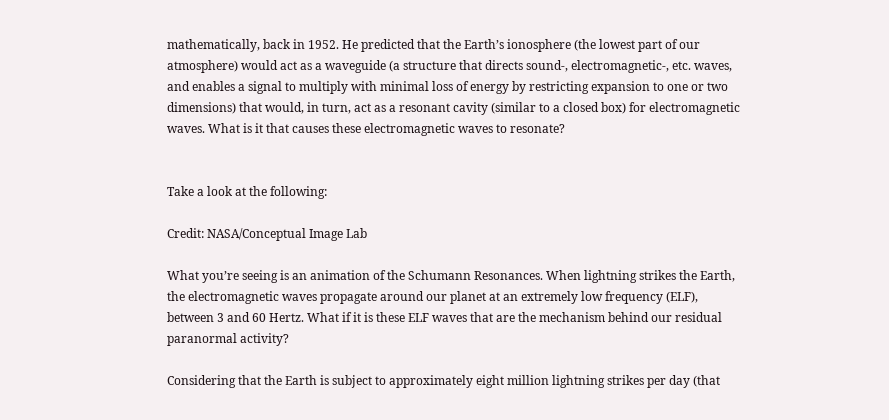mathematically, back in 1952. He predicted that the Earth’s ionosphere (the lowest part of our atmosphere) would act as a waveguide (a structure that directs sound-, electromagnetic-, etc. waves, and enables a signal to multiply with minimal loss of energy by restricting expansion to one or two dimensions) that would, in turn, act as a resonant cavity (similar to a closed box) for electromagnetic waves. What is it that causes these electromagnetic waves to resonate?


Take a look at the following:

Credit: NASA/Conceptual Image Lab

What you’re seeing is an animation of the Schumann Resonances. When lightning strikes the Earth, the electromagnetic waves propagate around our planet at an extremely low frequency (ELF), between 3 and 60 Hertz. What if it is these ELF waves that are the mechanism behind our residual paranormal activity?

Considering that the Earth is subject to approximately eight million lightning strikes per day (that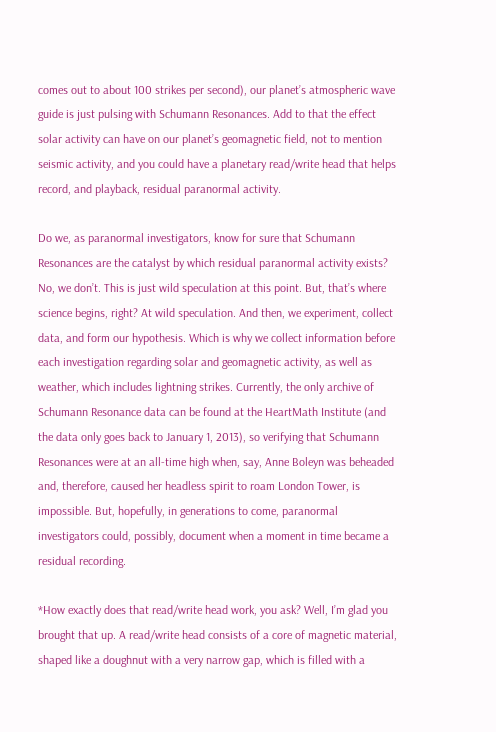comes out to about 100 strikes per second), our planet’s atmospheric wave guide is just pulsing with Schumann Resonances. Add to that the effect solar activity can have on our planet’s geomagnetic field, not to mention seismic activity, and you could have a planetary read/write head that helps record, and playback, residual paranormal activity.

Do we, as paranormal investigators, know for sure that Schumann Resonances are the catalyst by which residual paranormal activity exists? No, we don’t. This is just wild speculation at this point. But, that’s where science begins, right? At wild speculation. And then, we experiment, collect data, and form our hypothesis. Which is why we collect information before each investigation regarding solar and geomagnetic activity, as well as weather, which includes lightning strikes. Currently, the only archive of Schumann Resonance data can be found at the HeartMath Institute (and the data only goes back to January 1, 2013), so verifying that Schumann Resonances were at an all-time high when, say, Anne Boleyn was beheaded and, therefore, caused her headless spirit to roam London Tower, is impossible. But, hopefully, in generations to come, paranormal investigators could, possibly, document when a moment in time became a residual recording.

*How exactly does that read/write head work, you ask? Well, I’m glad you brought that up. A read/write head consists of a core of magnetic material, shaped like a doughnut with a very narrow gap, which is filled with a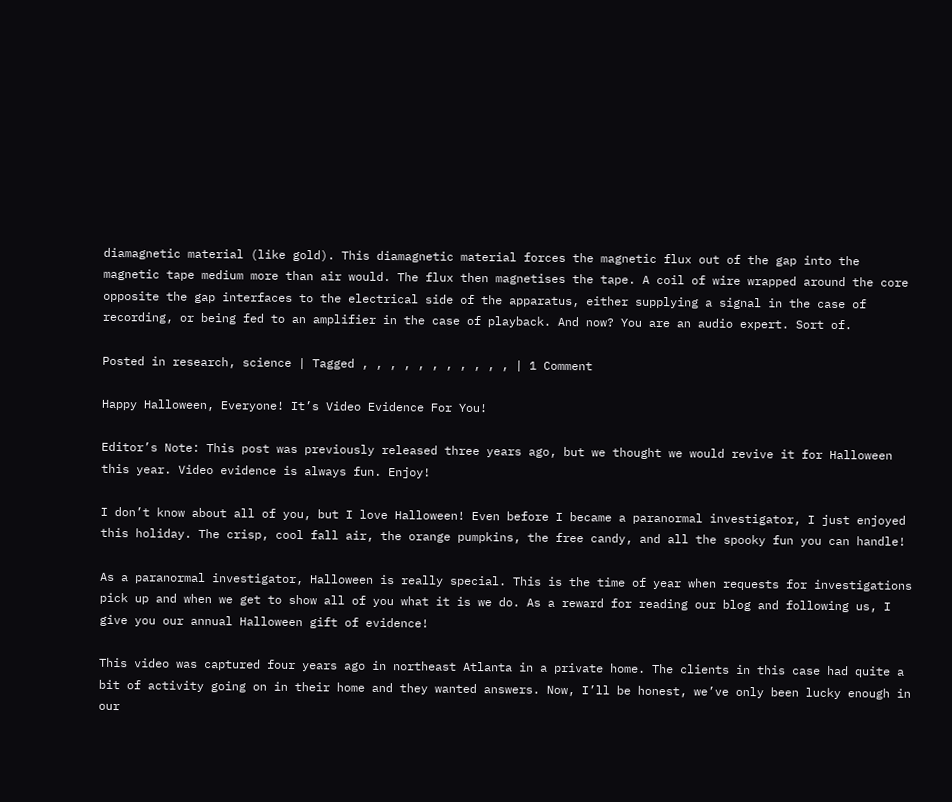diamagnetic material (like gold). This diamagnetic material forces the magnetic flux out of the gap into the magnetic tape medium more than air would. The flux then magnetises the tape. A coil of wire wrapped around the core opposite the gap interfaces to the electrical side of the apparatus, either supplying a signal in the case of recording, or being fed to an amplifier in the case of playback. And now? You are an audio expert. Sort of.

Posted in research, science | Tagged , , , , , , , , , , , | 1 Comment

Happy Halloween, Everyone! It’s Video Evidence For You!

Editor’s Note: This post was previously released three years ago, but we thought we would revive it for Halloween this year. Video evidence is always fun. Enjoy!

I don’t know about all of you, but I love Halloween! Even before I became a paranormal investigator, I just enjoyed this holiday. The crisp, cool fall air, the orange pumpkins, the free candy, and all the spooky fun you can handle!

As a paranormal investigator, Halloween is really special. This is the time of year when requests for investigations pick up and when we get to show all of you what it is we do. As a reward for reading our blog and following us, I give you our annual Halloween gift of evidence!

This video was captured four years ago in northeast Atlanta in a private home. The clients in this case had quite a bit of activity going on in their home and they wanted answers. Now, I’ll be honest, we’ve only been lucky enough in our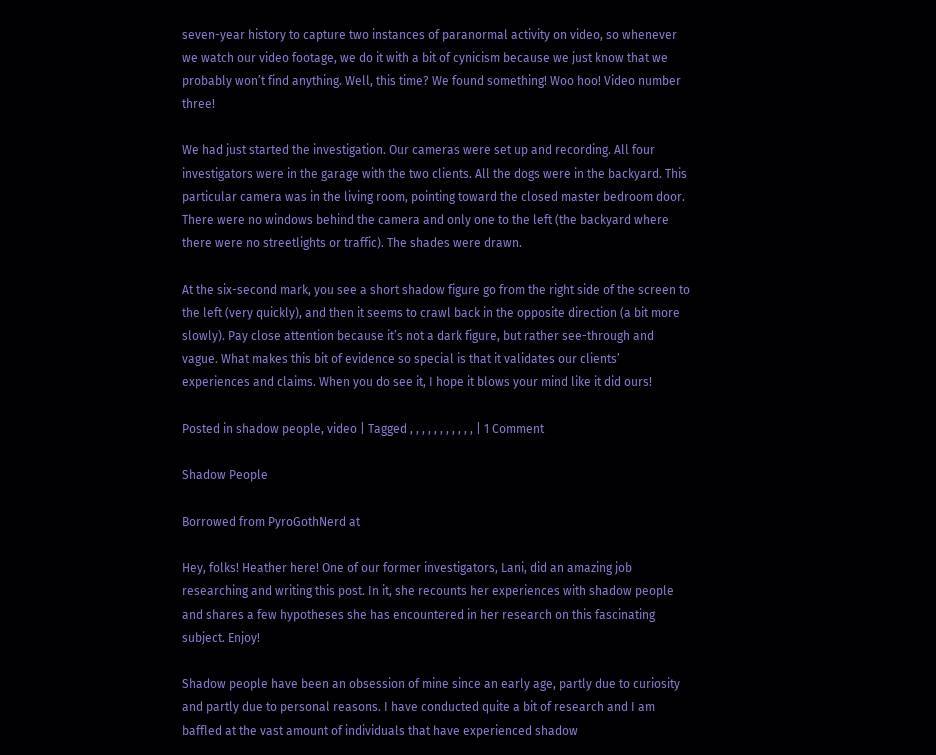seven-year history to capture two instances of paranormal activity on video, so whenever we watch our video footage, we do it with a bit of cynicism because we just know that we probably won’t find anything. Well, this time? We found something! Woo hoo! Video number three!

We had just started the investigation. Our cameras were set up and recording. All four investigators were in the garage with the two clients. All the dogs were in the backyard. This particular camera was in the living room, pointing toward the closed master bedroom door. There were no windows behind the camera and only one to the left (the backyard where there were no streetlights or traffic). The shades were drawn.

At the six-second mark, you see a short shadow figure go from the right side of the screen to the left (very quickly), and then it seems to crawl back in the opposite direction (a bit more slowly). Pay close attention because it’s not a dark figure, but rather see-through and vague. What makes this bit of evidence so special is that it validates our clients’ experiences and claims. When you do see it, I hope it blows your mind like it did ours!

Posted in shadow people, video | Tagged , , , , , , , , , , , | 1 Comment

Shadow People

Borrowed from PyroGothNerd at

Hey, folks! Heather here! One of our former investigators, Lani, did an amazing job researching and writing this post. In it, she recounts her experiences with shadow people and shares a few hypotheses she has encountered in her research on this fascinating subject. Enjoy!

Shadow people have been an obsession of mine since an early age, partly due to curiosity and partly due to personal reasons. I have conducted quite a bit of research and I am baffled at the vast amount of individuals that have experienced shadow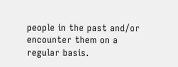people in the past and/or encounter them on a regular basis.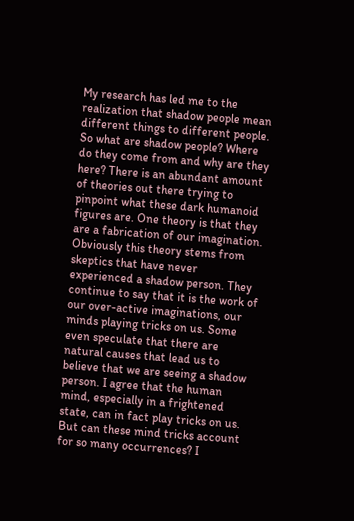My research has led me to the realization that shadow people mean different things to different people. So what are shadow people? Where do they come from and why are they here? There is an abundant amount of theories out there trying to pinpoint what these dark humanoid figures are. One theory is that they are a fabrication of our imagination. Obviously this theory stems from skeptics that have never experienced a shadow person. They continue to say that it is the work of our over-active imaginations, our minds playing tricks on us. Some even speculate that there are natural causes that lead us to believe that we are seeing a shadow person. I agree that the human mind, especially in a frightened state, can in fact play tricks on us. But can these mind tricks account for so many occurrences? I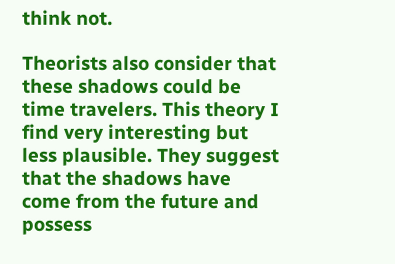think not.

Theorists also consider that these shadows could be time travelers. This theory I find very interesting but less plausible. They suggest that the shadows have come from the future and possess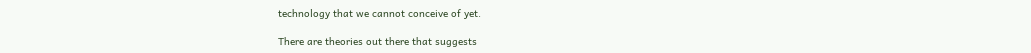technology that we cannot conceive of yet.

There are theories out there that suggests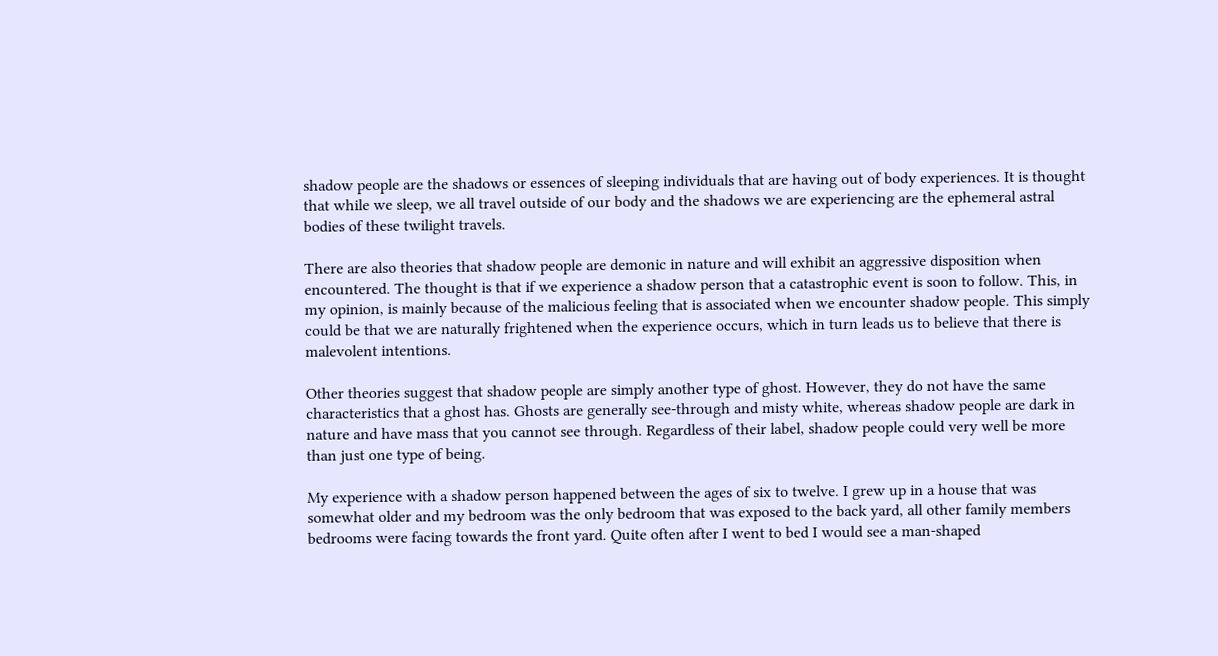shadow people are the shadows or essences of sleeping individuals that are having out of body experiences. It is thought that while we sleep, we all travel outside of our body and the shadows we are experiencing are the ephemeral astral bodies of these twilight travels.

There are also theories that shadow people are demonic in nature and will exhibit an aggressive disposition when encountered. The thought is that if we experience a shadow person that a catastrophic event is soon to follow. This, in my opinion, is mainly because of the malicious feeling that is associated when we encounter shadow people. This simply could be that we are naturally frightened when the experience occurs, which in turn leads us to believe that there is malevolent intentions.

Other theories suggest that shadow people are simply another type of ghost. However, they do not have the same characteristics that a ghost has. Ghosts are generally see-through and misty white, whereas shadow people are dark in nature and have mass that you cannot see through. Regardless of their label, shadow people could very well be more than just one type of being.

My experience with a shadow person happened between the ages of six to twelve. I grew up in a house that was somewhat older and my bedroom was the only bedroom that was exposed to the back yard, all other family members bedrooms were facing towards the front yard. Quite often after I went to bed I would see a man-shaped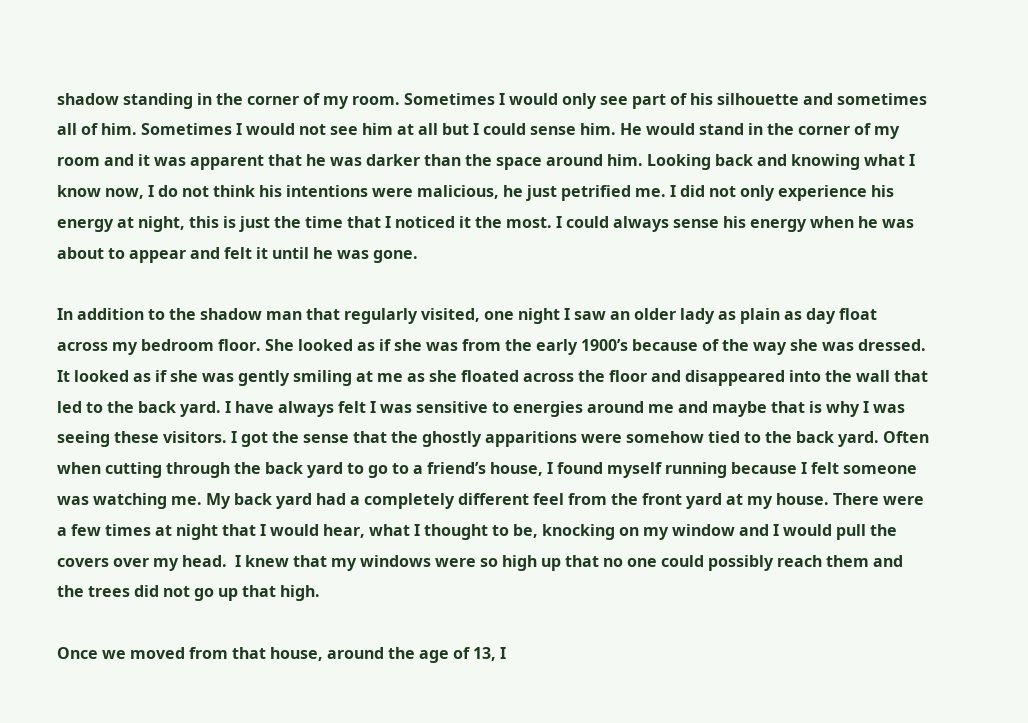shadow standing in the corner of my room. Sometimes I would only see part of his silhouette and sometimes all of him. Sometimes I would not see him at all but I could sense him. He would stand in the corner of my room and it was apparent that he was darker than the space around him. Looking back and knowing what I know now, I do not think his intentions were malicious, he just petrified me. I did not only experience his energy at night, this is just the time that I noticed it the most. I could always sense his energy when he was about to appear and felt it until he was gone.

In addition to the shadow man that regularly visited, one night I saw an older lady as plain as day float across my bedroom floor. She looked as if she was from the early 1900’s because of the way she was dressed. It looked as if she was gently smiling at me as she floated across the floor and disappeared into the wall that led to the back yard. I have always felt I was sensitive to energies around me and maybe that is why I was seeing these visitors. I got the sense that the ghostly apparitions were somehow tied to the back yard. Often when cutting through the back yard to go to a friend’s house, I found myself running because I felt someone was watching me. My back yard had a completely different feel from the front yard at my house. There were a few times at night that I would hear, what I thought to be, knocking on my window and I would pull the covers over my head.  I knew that my windows were so high up that no one could possibly reach them and the trees did not go up that high.

Once we moved from that house, around the age of 13, I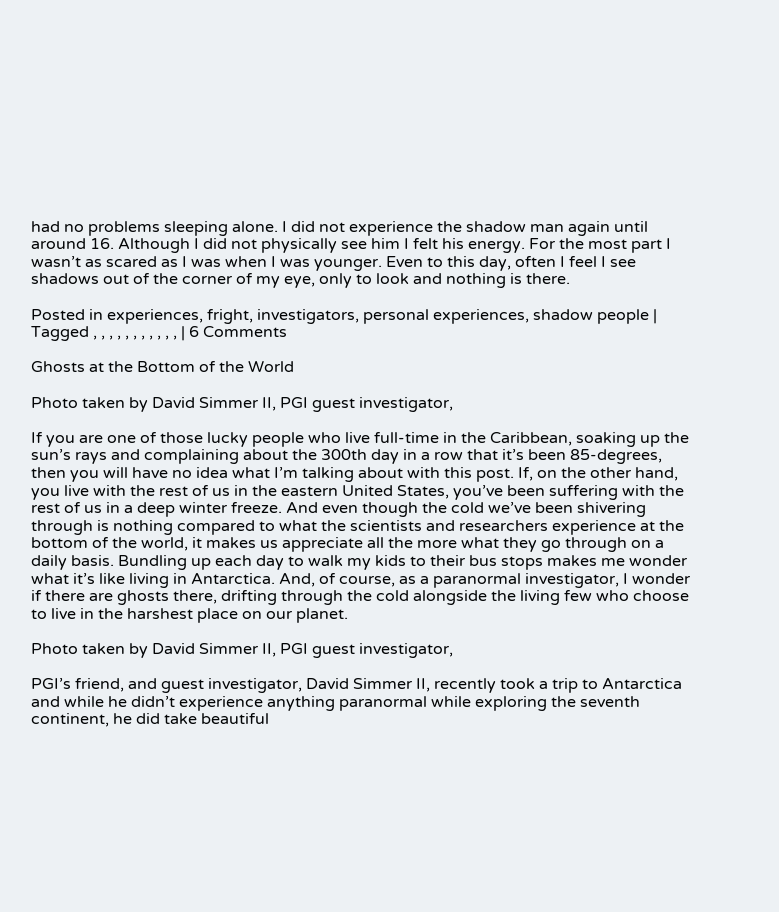had no problems sleeping alone. I did not experience the shadow man again until around 16. Although I did not physically see him I felt his energy. For the most part I wasn’t as scared as I was when I was younger. Even to this day, often I feel I see shadows out of the corner of my eye, only to look and nothing is there.

Posted in experiences, fright, investigators, personal experiences, shadow people | Tagged , , , , , , , , , , , | 6 Comments

Ghosts at the Bottom of the World

Photo taken by David Simmer II, PGI guest investigator,

If you are one of those lucky people who live full-time in the Caribbean, soaking up the sun’s rays and complaining about the 300th day in a row that it’s been 85-degrees, then you will have no idea what I’m talking about with this post. If, on the other hand, you live with the rest of us in the eastern United States, you’ve been suffering with the rest of us in a deep winter freeze. And even though the cold we’ve been shivering through is nothing compared to what the scientists and researchers experience at the bottom of the world, it makes us appreciate all the more what they go through on a daily basis. Bundling up each day to walk my kids to their bus stops makes me wonder what it’s like living in Antarctica. And, of course, as a paranormal investigator, I wonder if there are ghosts there, drifting through the cold alongside the living few who choose to live in the harshest place on our planet.

Photo taken by David Simmer II, PGI guest investigator,

PGI’s friend, and guest investigator, David Simmer II, recently took a trip to Antarctica and while he didn’t experience anything paranormal while exploring the seventh continent, he did take beautiful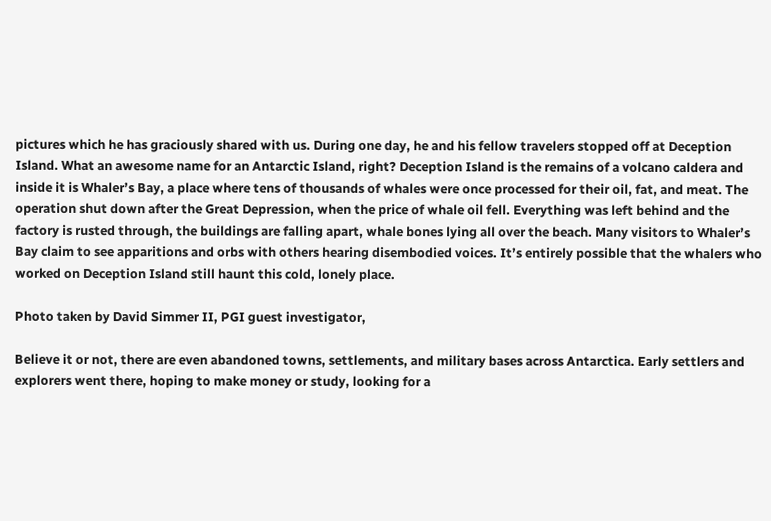pictures which he has graciously shared with us. During one day, he and his fellow travelers stopped off at Deception Island. What an awesome name for an Antarctic Island, right? Deception Island is the remains of a volcano caldera and inside it is Whaler’s Bay, a place where tens of thousands of whales were once processed for their oil, fat, and meat. The operation shut down after the Great Depression, when the price of whale oil fell. Everything was left behind and the factory is rusted through, the buildings are falling apart, whale bones lying all over the beach. Many visitors to Whaler’s Bay claim to see apparitions and orbs with others hearing disembodied voices. It’s entirely possible that the whalers who worked on Deception Island still haunt this cold, lonely place.

Photo taken by David Simmer II, PGI guest investigator,

Believe it or not, there are even abandoned towns, settlements, and military bases across Antarctica. Early settlers and explorers went there, hoping to make money or study, looking for a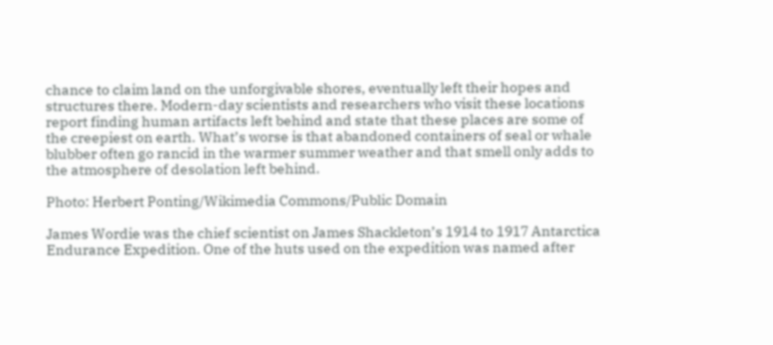chance to claim land on the unforgivable shores, eventually left their hopes and structures there. Modern-day scientists and researchers who visit these locations report finding human artifacts left behind and state that these places are some of the creepiest on earth. What’s worse is that abandoned containers of seal or whale blubber often go rancid in the warmer summer weather and that smell only adds to the atmosphere of desolation left behind.

Photo: Herbert Ponting/Wikimedia Commons/Public Domain

James Wordie was the chief scientist on James Shackleton’s 1914 to 1917 Antarctica Endurance Expedition. One of the huts used on the expedition was named after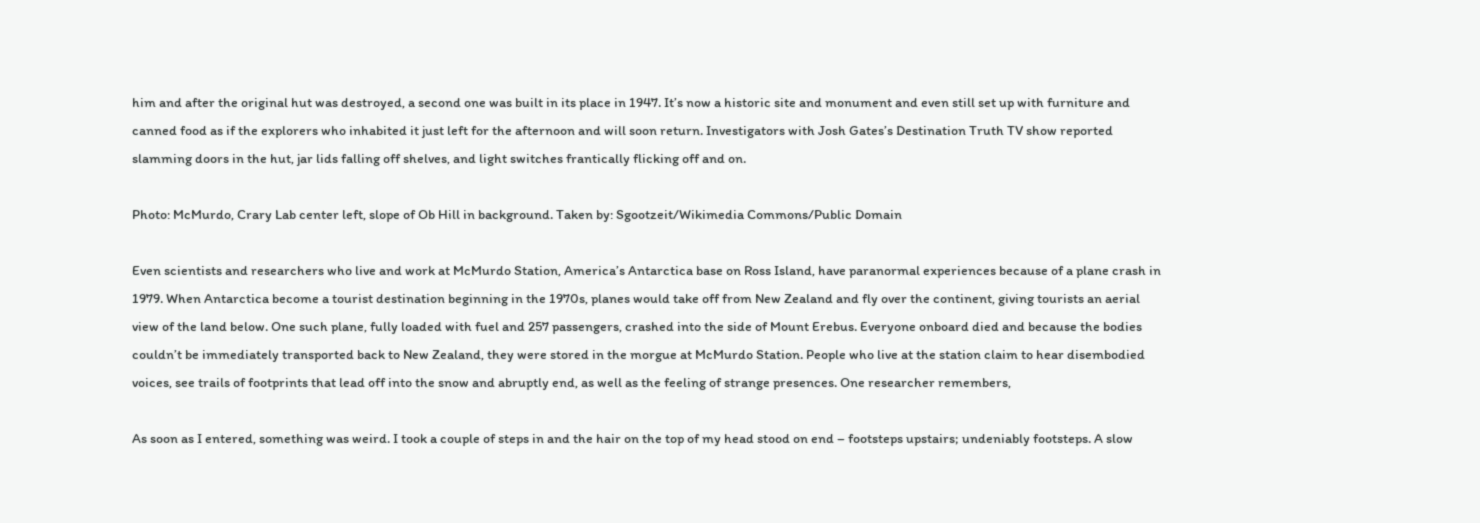him and after the original hut was destroyed, a second one was built in its place in 1947. It’s now a historic site and monument and even still set up with furniture and canned food as if the explorers who inhabited it just left for the afternoon and will soon return. Investigators with Josh Gates’s Destination Truth TV show reported slamming doors in the hut, jar lids falling off shelves, and light switches frantically flicking off and on.

Photo: McMurdo, Crary Lab center left, slope of Ob Hill in background. Taken by: Sgootzeit/Wikimedia Commons/Public Domain

Even scientists and researchers who live and work at McMurdo Station, America’s Antarctica base on Ross Island, have paranormal experiences because of a plane crash in 1979. When Antarctica become a tourist destination beginning in the 1970s, planes would take off from New Zealand and fly over the continent, giving tourists an aerial view of the land below. One such plane, fully loaded with fuel and 257 passengers, crashed into the side of Mount Erebus. Everyone onboard died and because the bodies couldn’t be immediately transported back to New Zealand, they were stored in the morgue at McMurdo Station. People who live at the station claim to hear disembodied voices, see trails of footprints that lead off into the snow and abruptly end, as well as the feeling of strange presences. One researcher remembers,

As soon as I entered, something was weird. I took a couple of steps in and the hair on the top of my head stood on end – footsteps upstairs; undeniably footsteps. A slow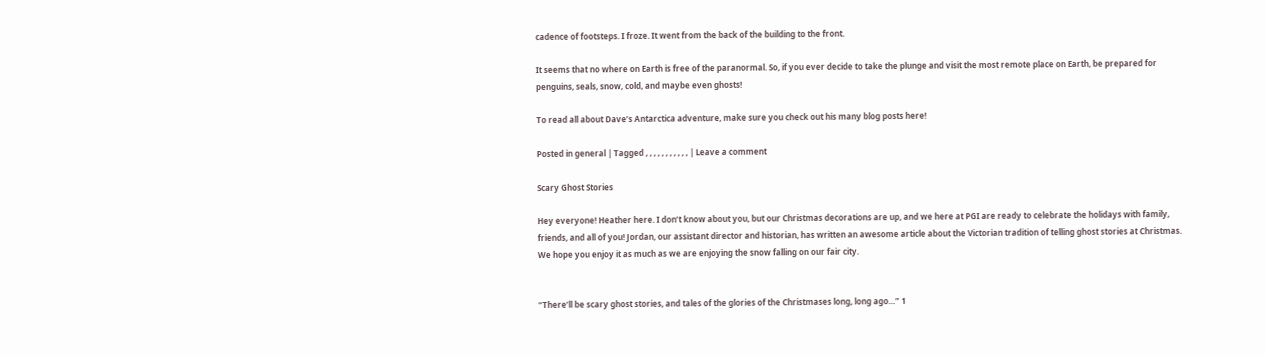cadence of footsteps. I froze. It went from the back of the building to the front.

It seems that no where on Earth is free of the paranormal. So, if you ever decide to take the plunge and visit the most remote place on Earth, be prepared for penguins, seals, snow, cold, and maybe even ghosts!

To read all about Dave’s Antarctica adventure, make sure you check out his many blog posts here!

Posted in general | Tagged , , , , , , , , , , , | Leave a comment

Scary Ghost Stories

Hey everyone! Heather here. I don’t know about you, but our Christmas decorations are up, and we here at PGI are ready to celebrate the holidays with family, friends, and all of you! Jordan, our assistant director and historian, has written an awesome article about the Victorian tradition of telling ghost stories at Christmas. We hope you enjoy it as much as we are enjoying the snow falling on our fair city.


“There’ll be scary ghost stories, and tales of the glories of the Christmases long, long ago…” 1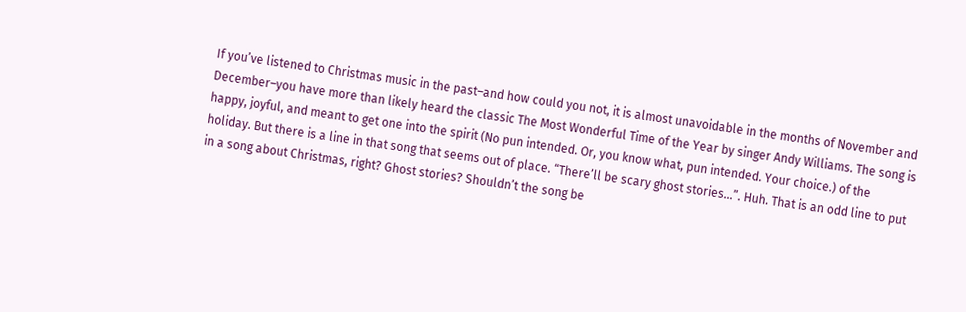If you’ve listened to Christmas music in the past–and how could you not, it is almost unavoidable in the months of November and December–you have more than likely heard the classic The Most Wonderful Time of the Year by singer Andy Williams. The song is happy, joyful, and meant to get one into the spirit (No pun intended. Or, you know what, pun intended. Your choice.) of the holiday. But there is a line in that song that seems out of place. “There’ll be scary ghost stories…”. Huh. That is an odd line to put in a song about Christmas, right? Ghost stories? Shouldn’t the song be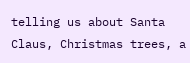telling us about Santa Claus, Christmas trees, a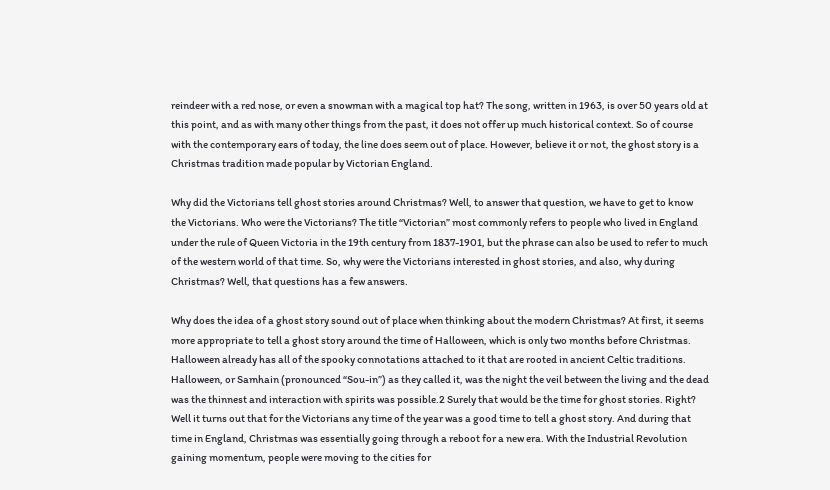reindeer with a red nose, or even a snowman with a magical top hat? The song, written in 1963, is over 50 years old at this point, and as with many other things from the past, it does not offer up much historical context. So of course with the contemporary ears of today, the line does seem out of place. However, believe it or not, the ghost story is a Christmas tradition made popular by Victorian England.

Why did the Victorians tell ghost stories around Christmas? Well, to answer that question, we have to get to know the Victorians. Who were the Victorians? The title “Victorian” most commonly refers to people who lived in England under the rule of Queen Victoria in the 19th century from 1837-1901, but the phrase can also be used to refer to much of the western world of that time. So, why were the Victorians interested in ghost stories, and also, why during Christmas? Well, that questions has a few answers.

Why does the idea of a ghost story sound out of place when thinking about the modern Christmas? At first, it seems more appropriate to tell a ghost story around the time of Halloween, which is only two months before Christmas. Halloween already has all of the spooky connotations attached to it that are rooted in ancient Celtic traditions. Halloween, or Samhain (pronounced “Sou-in”) as they called it, was the night the veil between the living and the dead was the thinnest and interaction with spirits was possible.2 Surely that would be the time for ghost stories. Right? Well it turns out that for the Victorians any time of the year was a good time to tell a ghost story. And during that time in England, Christmas was essentially going through a reboot for a new era. With the Industrial Revolution gaining momentum, people were moving to the cities for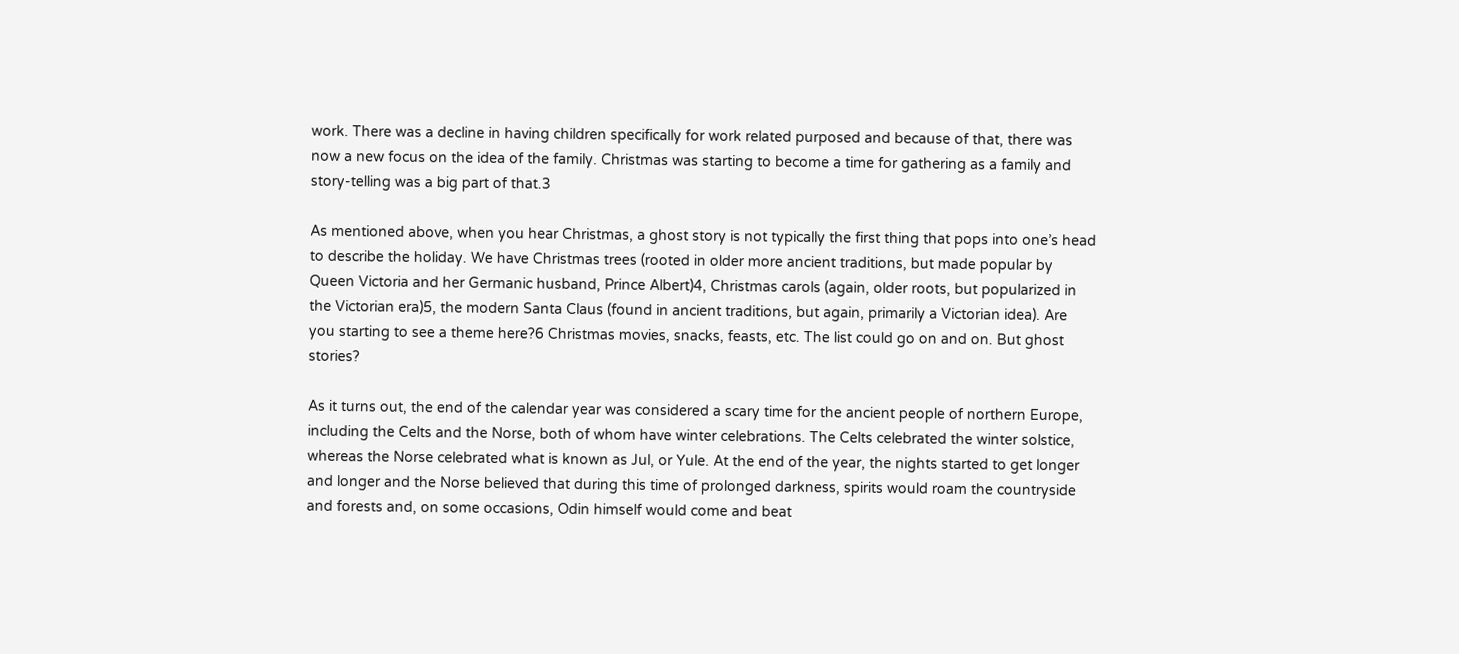work. There was a decline in having children specifically for work related purposed and because of that, there was now a new focus on the idea of the family. Christmas was starting to become a time for gathering as a family and story-telling was a big part of that.3

As mentioned above, when you hear Christmas, a ghost story is not typically the first thing that pops into one’s head to describe the holiday. We have Christmas trees (rooted in older more ancient traditions, but made popular by Queen Victoria and her Germanic husband, Prince Albert)4, Christmas carols (again, older roots, but popularized in the Victorian era)5, the modern Santa Claus (found in ancient traditions, but again, primarily a Victorian idea). Are you starting to see a theme here?6 Christmas movies, snacks, feasts, etc. The list could go on and on. But ghost stories?

As it turns out, the end of the calendar year was considered a scary time for the ancient people of northern Europe, including the Celts and the Norse, both of whom have winter celebrations. The Celts celebrated the winter solstice, whereas the Norse celebrated what is known as Jul, or Yule. At the end of the year, the nights started to get longer and longer and the Norse believed that during this time of prolonged darkness, spirits would roam the countryside and forests and, on some occasions, Odin himself would come and beat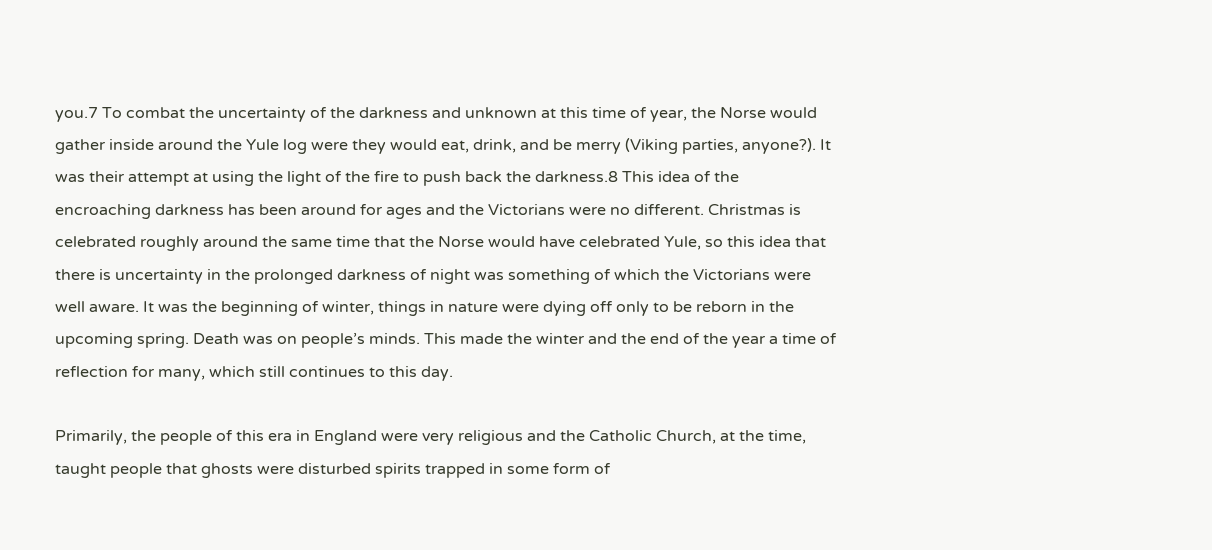you.7 To combat the uncertainty of the darkness and unknown at this time of year, the Norse would gather inside around the Yule log were they would eat, drink, and be merry (Viking parties, anyone?). It was their attempt at using the light of the fire to push back the darkness.8 This idea of the encroaching darkness has been around for ages and the Victorians were no different. Christmas is celebrated roughly around the same time that the Norse would have celebrated Yule, so this idea that there is uncertainty in the prolonged darkness of night was something of which the Victorians were well aware. It was the beginning of winter, things in nature were dying off only to be reborn in the upcoming spring. Death was on people’s minds. This made the winter and the end of the year a time of reflection for many, which still continues to this day.

Primarily, the people of this era in England were very religious and the Catholic Church, at the time, taught people that ghosts were disturbed spirits trapped in some form of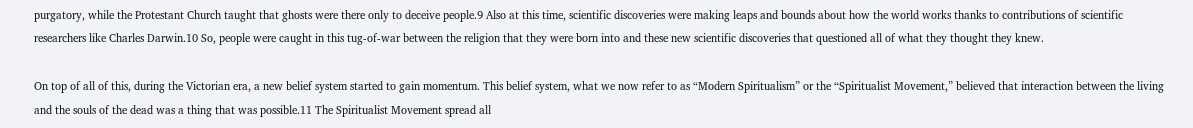purgatory, while the Protestant Church taught that ghosts were there only to deceive people.9 Also at this time, scientific discoveries were making leaps and bounds about how the world works thanks to contributions of scientific researchers like Charles Darwin.10 So, people were caught in this tug-of-war between the religion that they were born into and these new scientific discoveries that questioned all of what they thought they knew.

On top of all of this, during the Victorian era, a new belief system started to gain momentum. This belief system, what we now refer to as “Modern Spiritualism” or the “Spiritualist Movement,” believed that interaction between the living and the souls of the dead was a thing that was possible.11 The Spiritualist Movement spread all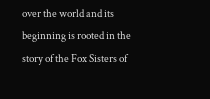over the world and its beginning is rooted in the story of the Fox Sisters of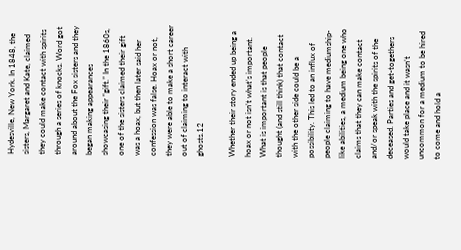Hydesville, New York. In 1848, the sisters, Margaret and Kate, claimed they could make contact with spirits through a series of knocks. Word got around about the Fox sisters and they began making appearances showcasing their “gift.” In the 1860s, one of the sisters claimed their gift was a hoax, but then later said her confession was false. Hoax or not, they were able to make a short career out of claiming to interact with ghosts.12

Whether their story ended up being a hoax or not isn’t what’s important. What is important is that people thought (and still think) that contact with the other side could be a possibility. This led to an influx of people claiming to have mediumship-like abilities, a medium being one who claims that they can make contact and/or speak with the spirits of the deceased. Parties and get-togethers would take place and it wasn’t uncommon for a medium to be hired to come and hold a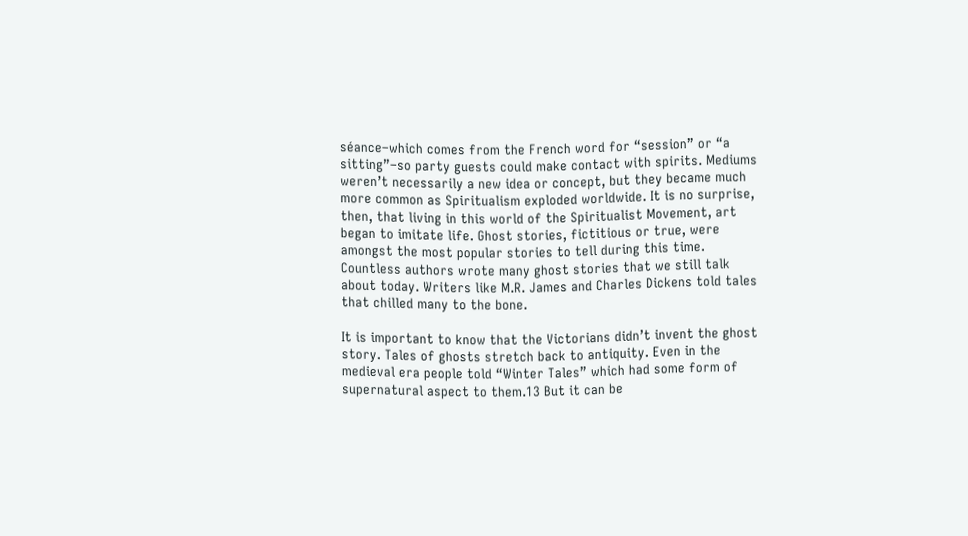séance–which comes from the French word for “session” or “a sitting”–so party guests could make contact with spirits. Mediums weren’t necessarily a new idea or concept, but they became much more common as Spiritualism exploded worldwide. It is no surprise, then, that living in this world of the Spiritualist Movement, art began to imitate life. Ghost stories, fictitious or true, were amongst the most popular stories to tell during this time. Countless authors wrote many ghost stories that we still talk about today. Writers like M.R. James and Charles Dickens told tales that chilled many to the bone.

It is important to know that the Victorians didn’t invent the ghost story. Tales of ghosts stretch back to antiquity. Even in the medieval era people told “Winter Tales” which had some form of supernatural aspect to them.13 But it can be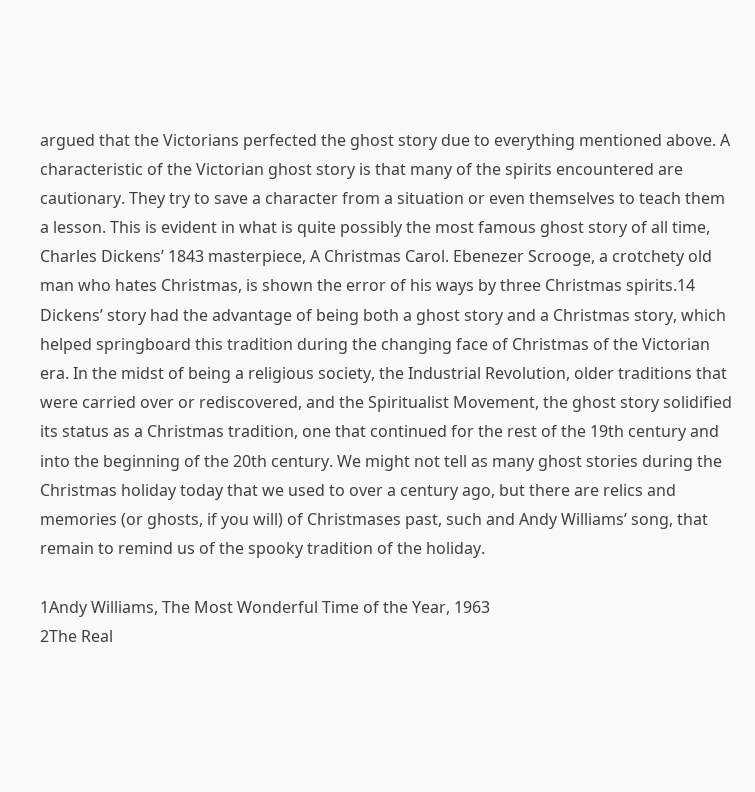argued that the Victorians perfected the ghost story due to everything mentioned above. A characteristic of the Victorian ghost story is that many of the spirits encountered are cautionary. They try to save a character from a situation or even themselves to teach them a lesson. This is evident in what is quite possibly the most famous ghost story of all time, Charles Dickens’ 1843 masterpiece, A Christmas Carol. Ebenezer Scrooge, a crotchety old man who hates Christmas, is shown the error of his ways by three Christmas spirits.14 Dickens’ story had the advantage of being both a ghost story and a Christmas story, which helped springboard this tradition during the changing face of Christmas of the Victorian era. In the midst of being a religious society, the Industrial Revolution, older traditions that were carried over or rediscovered, and the Spiritualist Movement, the ghost story solidified its status as a Christmas tradition, one that continued for the rest of the 19th century and into the beginning of the 20th century. We might not tell as many ghost stories during the Christmas holiday today that we used to over a century ago, but there are relics and memories (or ghosts, if you will) of Christmases past, such and Andy Williams’ song, that remain to remind us of the spooky tradition of the holiday.

1Andy Williams, The Most Wonderful Time of the Year, 1963
2The Real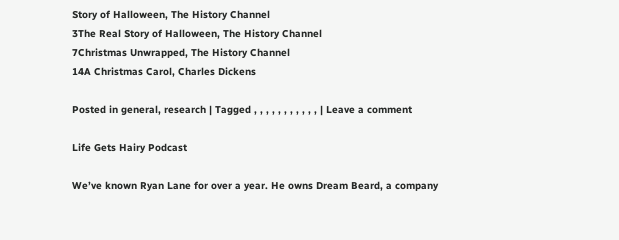Story of Halloween, The History Channel
3The Real Story of Halloween, The History Channel
7Christmas Unwrapped, The History Channel
14A Christmas Carol, Charles Dickens

Posted in general, research | Tagged , , , , , , , , , , , | Leave a comment

Life Gets Hairy Podcast

We’ve known Ryan Lane for over a year. He owns Dream Beard, a company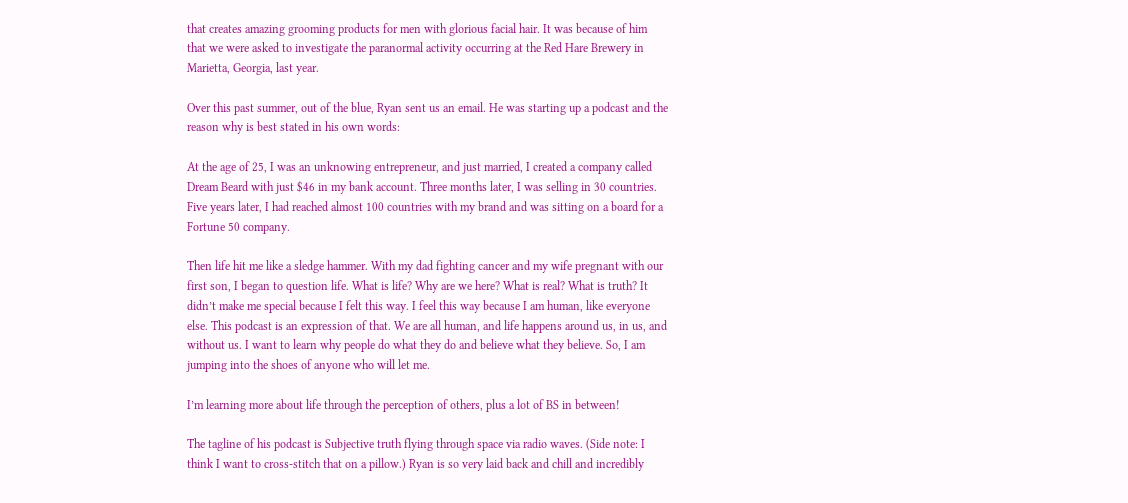that creates amazing grooming products for men with glorious facial hair. It was because of him that we were asked to investigate the paranormal activity occurring at the Red Hare Brewery in Marietta, Georgia, last year.

Over this past summer, out of the blue, Ryan sent us an email. He was starting up a podcast and the reason why is best stated in his own words:

At the age of 25, I was an unknowing entrepreneur, and just married, I created a company called Dream Beard with just $46 in my bank account. Three months later, I was selling in 30 countries. Five years later, I had reached almost 100 countries with my brand and was sitting on a board for a Fortune 50 company.

Then life hit me like a sledge hammer. With my dad fighting cancer and my wife pregnant with our first son, I began to question life. What is life? Why are we here? What is real? What is truth? It didn’t make me special because I felt this way. I feel this way because I am human, like everyone else. This podcast is an expression of that. We are all human, and life happens around us, in us, and without us. I want to learn why people do what they do and believe what they believe. So, I am jumping into the shoes of anyone who will let me.

I’m learning more about life through the perception of others, plus a lot of BS in between!

The tagline of his podcast is Subjective truth flying through space via radio waves. (Side note: I think I want to cross-stitch that on a pillow.) Ryan is so very laid back and chill and incredibly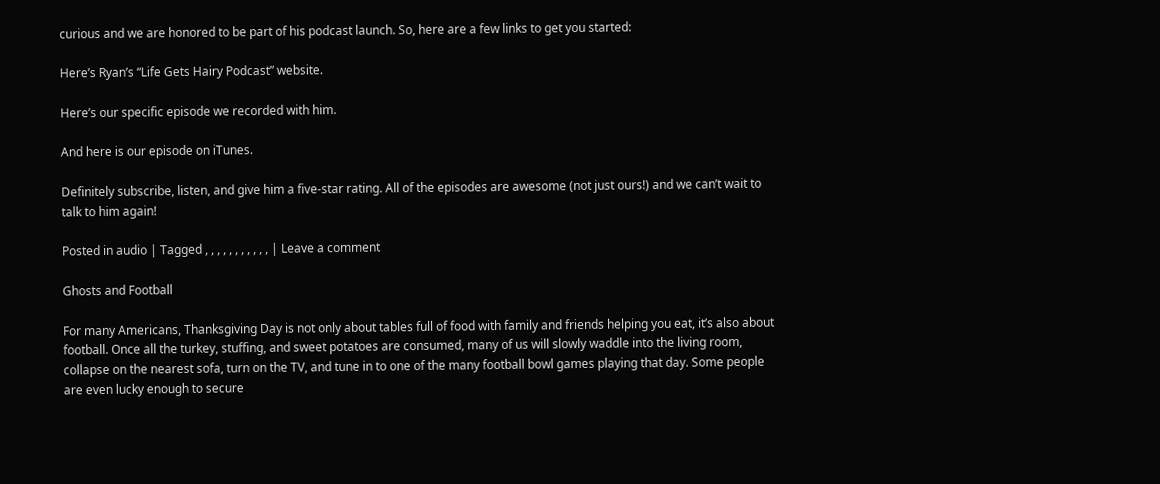curious and we are honored to be part of his podcast launch. So, here are a few links to get you started:

Here’s Ryan’s “Life Gets Hairy Podcast” website.

Here’s our specific episode we recorded with him.

And here is our episode on iTunes.

Definitely subscribe, listen, and give him a five-star rating. All of the episodes are awesome (not just ours!) and we can’t wait to talk to him again!

Posted in audio | Tagged , , , , , , , , , , , | Leave a comment

Ghosts and Football

For many Americans, Thanksgiving Day is not only about tables full of food with family and friends helping you eat, it’s also about football. Once all the turkey, stuffing, and sweet potatoes are consumed, many of us will slowly waddle into the living room, collapse on the nearest sofa, turn on the TV, and tune in to one of the many football bowl games playing that day. Some people are even lucky enough to secure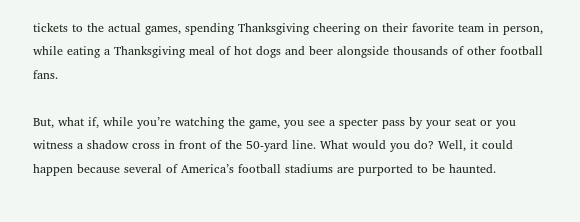tickets to the actual games, spending Thanksgiving cheering on their favorite team in person, while eating a Thanksgiving meal of hot dogs and beer alongside thousands of other football fans.

But, what if, while you’re watching the game, you see a specter pass by your seat or you witness a shadow cross in front of the 50-yard line. What would you do? Well, it could happen because several of America’s football stadiums are purported to be haunted.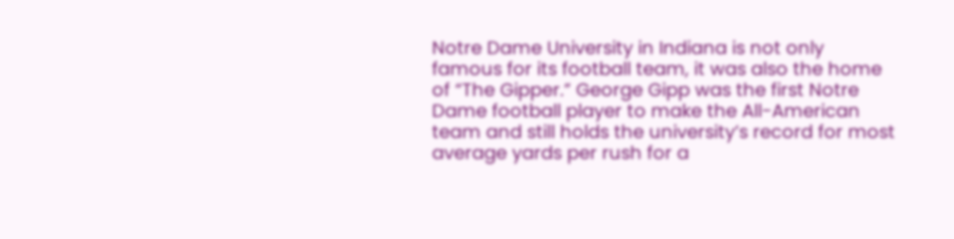Notre Dame University in Indiana is not only famous for its football team, it was also the home of “The Gipper.” George Gipp was the first Notre Dame football player to make the All-American team and still holds the university’s record for most average yards per rush for a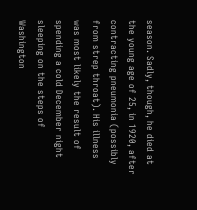season. Sadly, though, he died at the young age of 25, in 1920, after contracting pneumonia (possibly from strep throat). His illness was most likely the result of spending a cold December night sleeping on the steps of Washington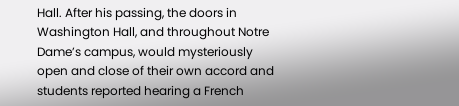Hall. After his passing, the doors in Washington Hall, and throughout Notre Dame’s campus, would mysteriously open and close of their own accord and students reported hearing a French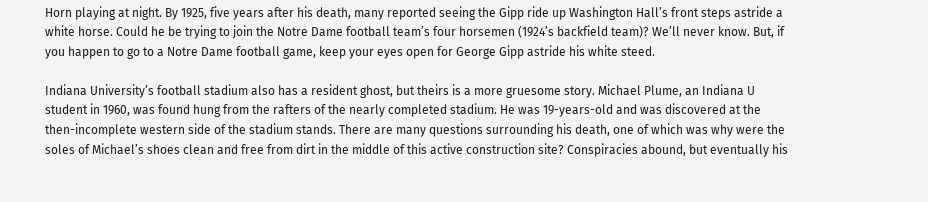Horn playing at night. By 1925, five years after his death, many reported seeing the Gipp ride up Washington Hall’s front steps astride a white horse. Could he be trying to join the Notre Dame football team’s four horsemen (1924’s backfield team)? We’ll never know. But, if you happen to go to a Notre Dame football game, keep your eyes open for George Gipp astride his white steed.

Indiana University’s football stadium also has a resident ghost, but theirs is a more gruesome story. Michael Plume, an Indiana U student in 1960, was found hung from the rafters of the nearly completed stadium. He was 19-years-old and was discovered at the then-incomplete western side of the stadium stands. There are many questions surrounding his death, one of which was why were the soles of Michael’s shoes clean and free from dirt in the middle of this active construction site? Conspiracies abound, but eventually his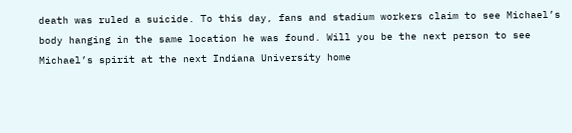death was ruled a suicide. To this day, fans and stadium workers claim to see Michael’s body hanging in the same location he was found. Will you be the next person to see Michael’s spirit at the next Indiana University home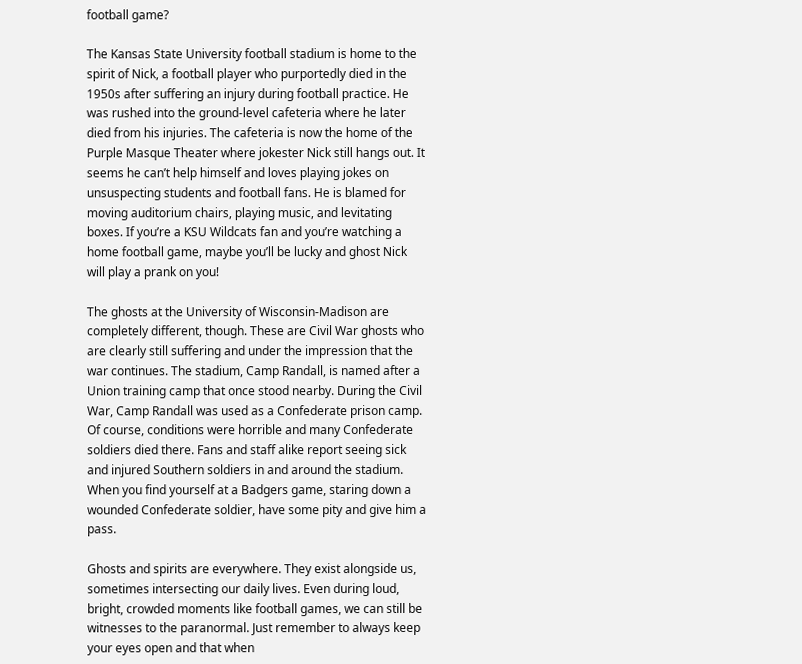football game?

The Kansas State University football stadium is home to the spirit of Nick, a football player who purportedly died in the 1950s after suffering an injury during football practice. He was rushed into the ground-level cafeteria where he later died from his injuries. The cafeteria is now the home of the Purple Masque Theater where jokester Nick still hangs out. It seems he can’t help himself and loves playing jokes on unsuspecting students and football fans. He is blamed for moving auditorium chairs, playing music, and levitating boxes. If you’re a KSU Wildcats fan and you’re watching a home football game, maybe you’ll be lucky and ghost Nick will play a prank on you!

The ghosts at the University of Wisconsin-Madison are completely different, though. These are Civil War ghosts who are clearly still suffering and under the impression that the war continues. The stadium, Camp Randall, is named after a Union training camp that once stood nearby. During the Civil War, Camp Randall was used as a Confederate prison camp. Of course, conditions were horrible and many Confederate soldiers died there. Fans and staff alike report seeing sick and injured Southern soldiers in and around the stadium. When you find yourself at a Badgers game, staring down a wounded Confederate soldier, have some pity and give him a pass.

Ghosts and spirits are everywhere. They exist alongside us, sometimes intersecting our daily lives. Even during loud, bright, crowded moments like football games, we can still be witnesses to the paranormal. Just remember to always keep your eyes open and that when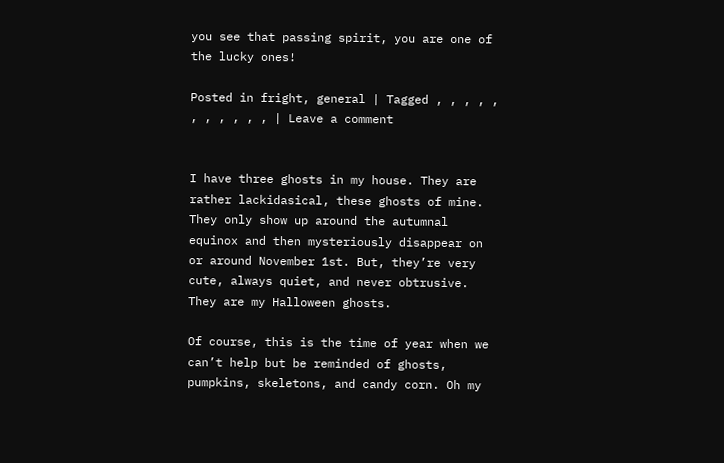you see that passing spirit, you are one of the lucky ones!

Posted in fright, general | Tagged , , , , , , , , , , , | Leave a comment


I have three ghosts in my house. They are rather lackidasical, these ghosts of mine. They only show up around the autumnal equinox and then mysteriously disappear on or around November 1st. But, they’re very cute, always quiet, and never obtrusive. They are my Halloween ghosts.

Of course, this is the time of year when we can’t help but be reminded of ghosts, pumpkins, skeletons, and candy corn. Oh my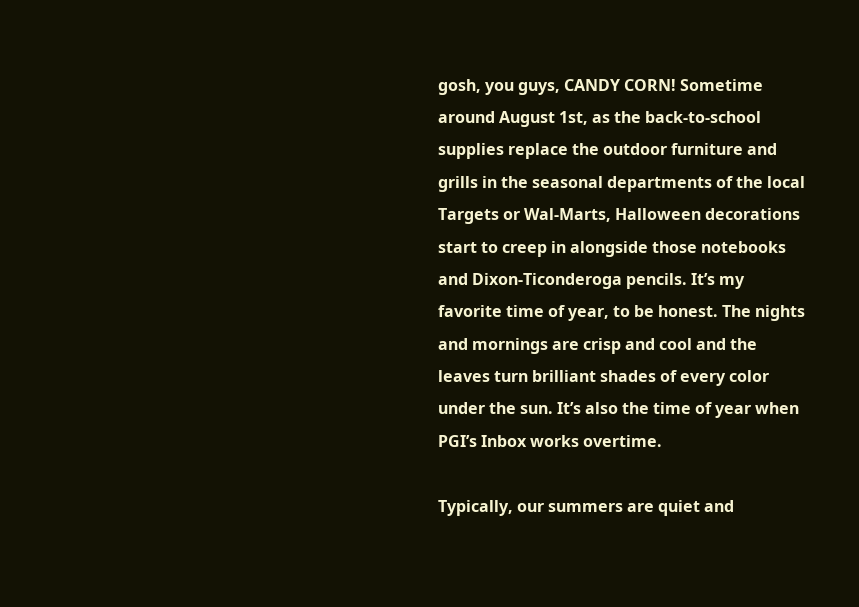gosh, you guys, CANDY CORN! Sometime around August 1st, as the back-to-school supplies replace the outdoor furniture and grills in the seasonal departments of the local Targets or Wal-Marts, Halloween decorations start to creep in alongside those notebooks and Dixon-Ticonderoga pencils. It’s my favorite time of year, to be honest. The nights and mornings are crisp and cool and the leaves turn brilliant shades of every color under the sun. It’s also the time of year when PGI’s Inbox works overtime.

Typically, our summers are quiet and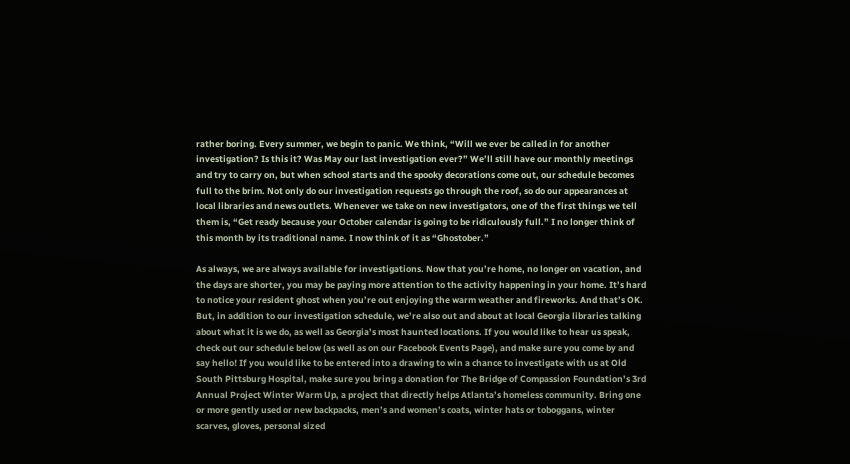rather boring. Every summer, we begin to panic. We think, “Will we ever be called in for another investigation? Is this it? Was May our last investigation ever?” We’ll still have our monthly meetings and try to carry on, but when school starts and the spooky decorations come out, our schedule becomes full to the brim. Not only do our investigation requests go through the roof, so do our appearances at local libraries and news outlets. Whenever we take on new investigators, one of the first things we tell them is, “Get ready because your October calendar is going to be ridiculously full.” I no longer think of this month by its traditional name. I now think of it as “Ghostober.”

As always, we are always available for investigations. Now that you’re home, no longer on vacation, and the days are shorter, you may be paying more attention to the activity happening in your home. It’s hard to notice your resident ghost when you’re out enjoying the warm weather and fireworks. And that’s OK. But, in addition to our investigation schedule, we’re also out and about at local Georgia libraries talking about what it is we do, as well as Georgia’s most haunted locations. If you would like to hear us speak, check out our schedule below (as well as on our Facebook Events Page), and make sure you come by and say hello! If you would like to be entered into a drawing to win a chance to investigate with us at Old South Pittsburg Hospital, make sure you bring a donation for The Bridge of Compassion Foundation’s 3rd Annual Project Winter Warm Up, a project that directly helps Atlanta’s homeless community. Bring one or more gently used or new backpacks, men’s and women’s coats, winter hats or toboggans, winter scarves, gloves, personal sized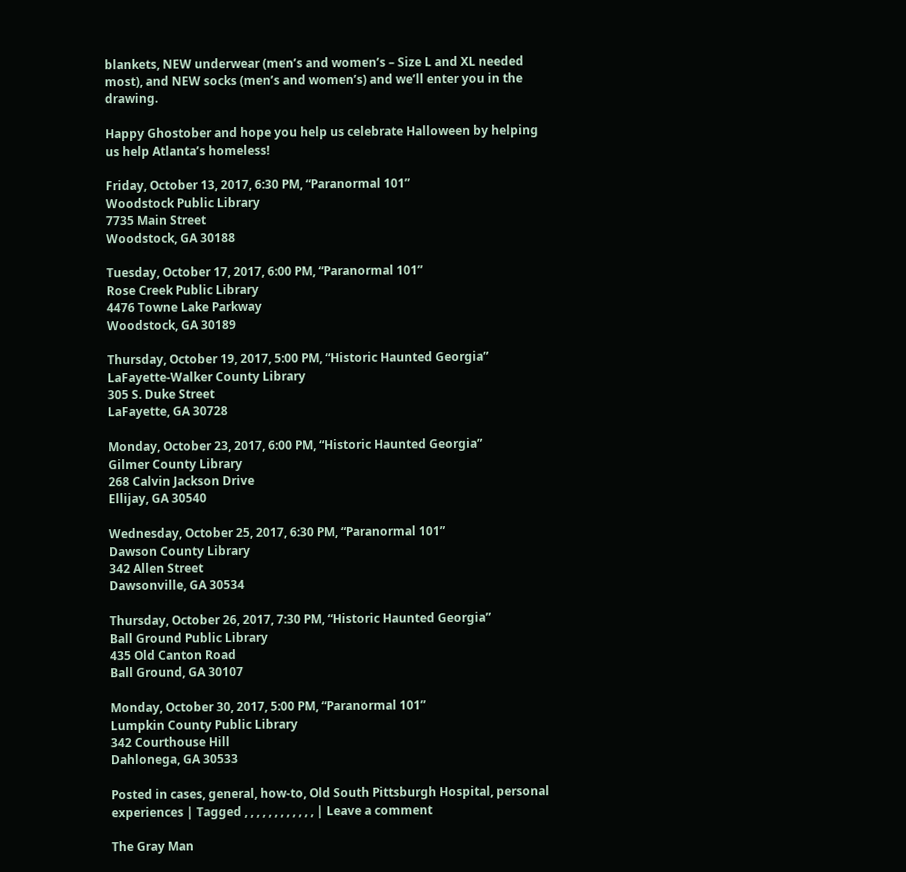blankets, NEW underwear (men’s and women’s – Size L and XL needed most), and NEW socks (men’s and women’s) and we’ll enter you in the drawing.

Happy Ghostober and hope you help us celebrate Halloween by helping us help Atlanta’s homeless!

Friday, October 13, 2017, 6:30 PM, “Paranormal 101”
Woodstock Public Library
7735 Main Street
Woodstock, GA 30188

Tuesday, October 17, 2017, 6:00 PM, “Paranormal 101”
Rose Creek Public Library
4476 Towne Lake Parkway
Woodstock, GA 30189

Thursday, October 19, 2017, 5:00 PM, “Historic Haunted Georgia”
LaFayette-Walker County Library
305 S. Duke Street
LaFayette, GA 30728

Monday, October 23, 2017, 6:00 PM, “Historic Haunted Georgia”
Gilmer County Library
268 Calvin Jackson Drive
Ellijay, GA 30540

Wednesday, October 25, 2017, 6:30 PM, “Paranormal 101”
Dawson County Library
342 Allen Street
Dawsonville, GA 30534

Thursday, October 26, 2017, 7:30 PM, “Historic Haunted Georgia”
Ball Ground Public Library
435 Old Canton Road
Ball Ground, GA 30107

Monday, October 30, 2017, 5:00 PM, “Paranormal 101”
Lumpkin County Public Library
342 Courthouse Hill
Dahlonega, GA 30533

Posted in cases, general, how-to, Old South Pittsburgh Hospital, personal experiences | Tagged , , , , , , , , , , , , | Leave a comment

The Gray Man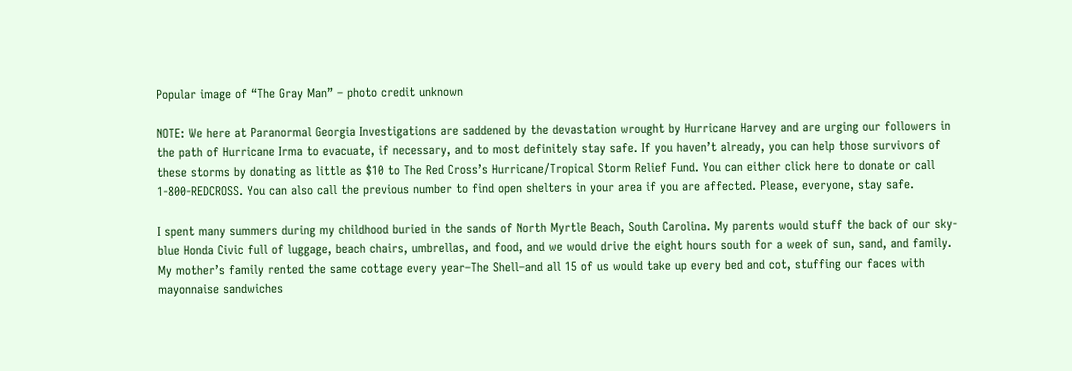Popular image of “The Gray Man” – photo credit unknown

NOTE: We here at Paranormal Georgia Investigations are saddened by the devastation wrought by Hurricane Harvey and are urging our followers in the path of Hurricane Irma to evacuate, if necessary, and to most definitely stay safe. If you haven’t already, you can help those survivors of these storms by donating as little as $10 to The Red Cross’s Hurricane/Tropical Storm Relief Fund. You can either click here to donate or call 1-800-REDCROSS. You can also call the previous number to find open shelters in your area if you are affected. Please, everyone, stay safe.

I spent many summers during my childhood buried in the sands of North Myrtle Beach, South Carolina. My parents would stuff the back of our sky-blue Honda Civic full of luggage, beach chairs, umbrellas, and food, and we would drive the eight hours south for a week of sun, sand, and family. My mother’s family rented the same cottage every year–The Shell–and all 15 of us would take up every bed and cot, stuffing our faces with mayonnaise sandwiches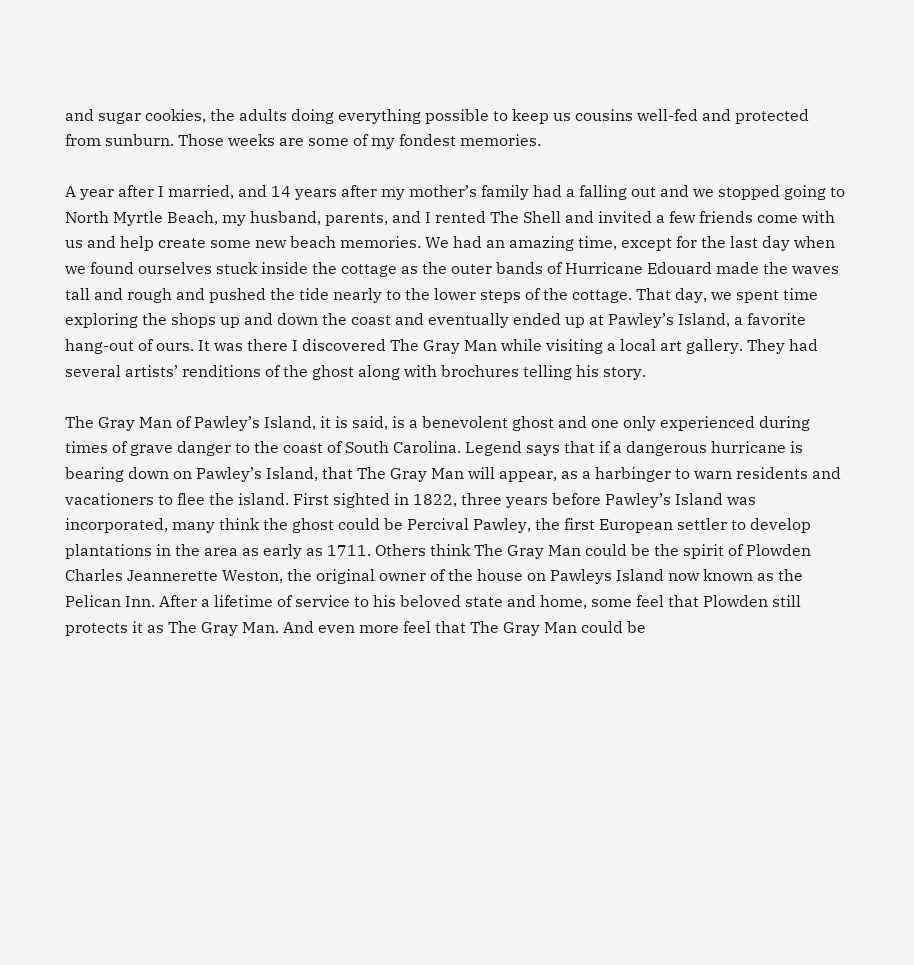and sugar cookies, the adults doing everything possible to keep us cousins well-fed and protected from sunburn. Those weeks are some of my fondest memories.

A year after I married, and 14 years after my mother’s family had a falling out and we stopped going to North Myrtle Beach, my husband, parents, and I rented The Shell and invited a few friends come with us and help create some new beach memories. We had an amazing time, except for the last day when we found ourselves stuck inside the cottage as the outer bands of Hurricane Edouard made the waves tall and rough and pushed the tide nearly to the lower steps of the cottage. That day, we spent time exploring the shops up and down the coast and eventually ended up at Pawley’s Island, a favorite hang-out of ours. It was there I discovered The Gray Man while visiting a local art gallery. They had several artists’ renditions of the ghost along with brochures telling his story.

The Gray Man of Pawley’s Island, it is said, is a benevolent ghost and one only experienced during times of grave danger to the coast of South Carolina. Legend says that if a dangerous hurricane is bearing down on Pawley’s Island, that The Gray Man will appear, as a harbinger to warn residents and vacationers to flee the island. First sighted in 1822, three years before Pawley’s Island was incorporated, many think the ghost could be Percival Pawley, the first European settler to develop plantations in the area as early as 1711. Others think The Gray Man could be the spirit of Plowden Charles Jeannerette Weston, the original owner of the house on Pawleys Island now known as the Pelican Inn. After a lifetime of service to his beloved state and home, some feel that Plowden still protects it as The Gray Man. And even more feel that The Gray Man could be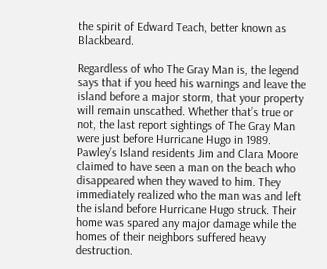the spirit of Edward Teach, better known as Blackbeard.

Regardless of who The Gray Man is, the legend says that if you heed his warnings and leave the island before a major storm, that your property will remain unscathed. Whether that’s true or not, the last report sightings of The Gray Man were just before Hurricane Hugo in 1989. Pawley’s Island residents Jim and Clara Moore claimed to have seen a man on the beach who disappeared when they waved to him. They immediately realized who the man was and left the island before Hurricane Hugo struck. Their home was spared any major damage while the homes of their neighbors suffered heavy destruction.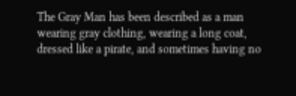The Gray Man has been described as a man wearing gray clothing, wearing a long coat, dressed like a pirate, and sometimes having no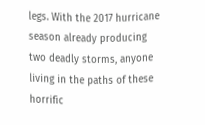legs. With the 2017 hurricane season already producing two deadly storms, anyone living in the paths of these horrific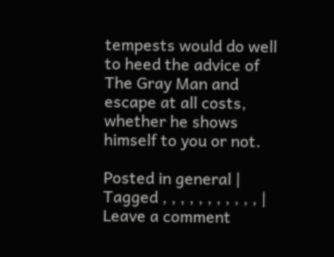tempests would do well to heed the advice of The Gray Man and escape at all costs, whether he shows himself to you or not.

Posted in general | Tagged , , , , , , , , , , , | Leave a comment